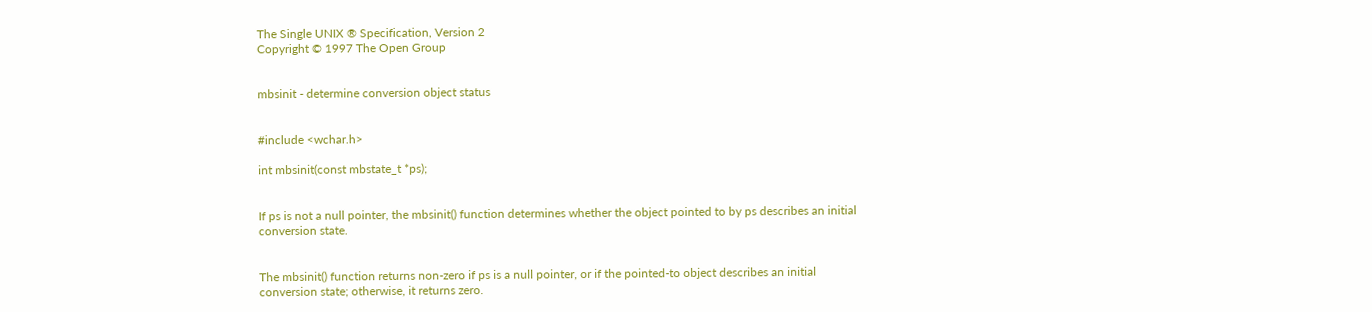The Single UNIX ® Specification, Version 2
Copyright © 1997 The Open Group


mbsinit - determine conversion object status


#include <wchar.h>

int mbsinit(const mbstate_t *ps);


If ps is not a null pointer, the mbsinit() function determines whether the object pointed to by ps describes an initial conversion state.


The mbsinit() function returns non-zero if ps is a null pointer, or if the pointed-to object describes an initial conversion state; otherwise, it returns zero.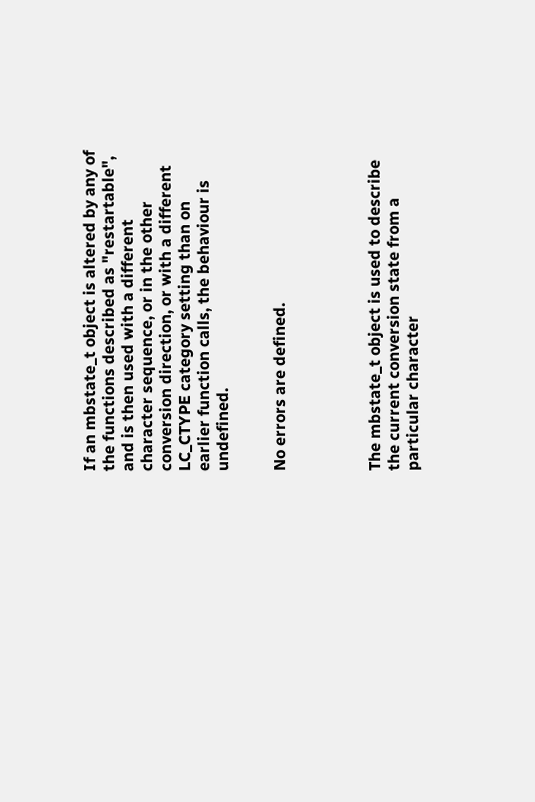If an mbstate_t object is altered by any of the functions described as "restartable", and is then used with a different character sequence, or in the other conversion direction, or with a different LC_CTYPE category setting than on earlier function calls, the behaviour is undefined.


No errors are defined.




The mbstate_t object is used to describe the current conversion state from a particular character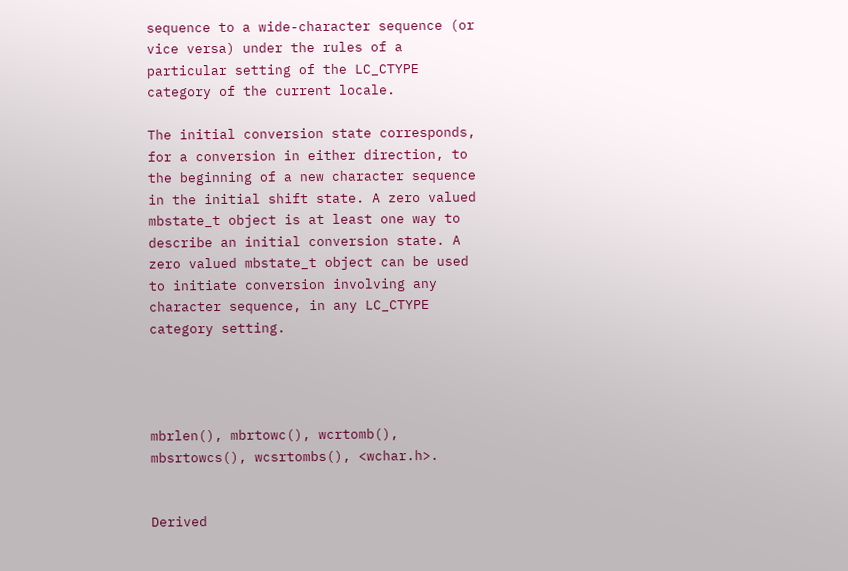sequence to a wide-character sequence (or vice versa) under the rules of a particular setting of the LC_CTYPE category of the current locale.

The initial conversion state corresponds, for a conversion in either direction, to the beginning of a new character sequence in the initial shift state. A zero valued mbstate_t object is at least one way to describe an initial conversion state. A zero valued mbstate_t object can be used to initiate conversion involving any character sequence, in any LC_CTYPE category setting.




mbrlen(), mbrtowc(), wcrtomb(), mbsrtowcs(), wcsrtombs(), <wchar.h>.


Derived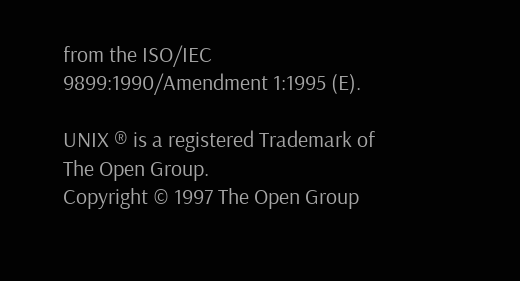from the ISO/IEC 9899:1990/Amendment 1:1995 (E).

UNIX ® is a registered Trademark of The Open Group.
Copyright © 1997 The Open Group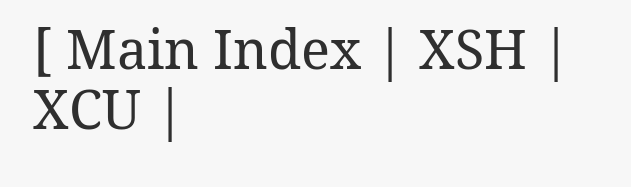[ Main Index | XSH | XCU |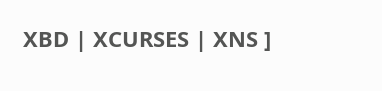XBD | XCURSES | XNS ]